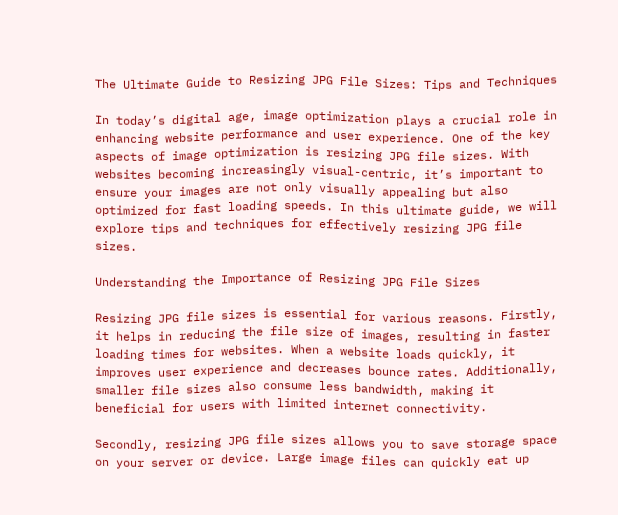The Ultimate Guide to Resizing JPG File Sizes: Tips and Techniques

In today’s digital age, image optimization plays a crucial role in enhancing website performance and user experience. One of the key aspects of image optimization is resizing JPG file sizes. With websites becoming increasingly visual-centric, it’s important to ensure your images are not only visually appealing but also optimized for fast loading speeds. In this ultimate guide, we will explore tips and techniques for effectively resizing JPG file sizes.

Understanding the Importance of Resizing JPG File Sizes

Resizing JPG file sizes is essential for various reasons. Firstly, it helps in reducing the file size of images, resulting in faster loading times for websites. When a website loads quickly, it improves user experience and decreases bounce rates. Additionally, smaller file sizes also consume less bandwidth, making it beneficial for users with limited internet connectivity.

Secondly, resizing JPG file sizes allows you to save storage space on your server or device. Large image files can quickly eat up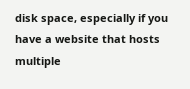disk space, especially if you have a website that hosts multiple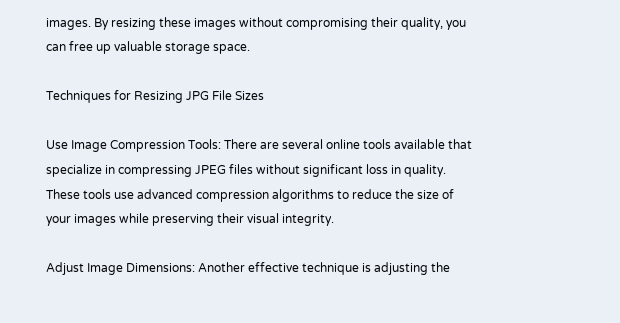images. By resizing these images without compromising their quality, you can free up valuable storage space.

Techniques for Resizing JPG File Sizes

Use Image Compression Tools: There are several online tools available that specialize in compressing JPEG files without significant loss in quality. These tools use advanced compression algorithms to reduce the size of your images while preserving their visual integrity.

Adjust Image Dimensions: Another effective technique is adjusting the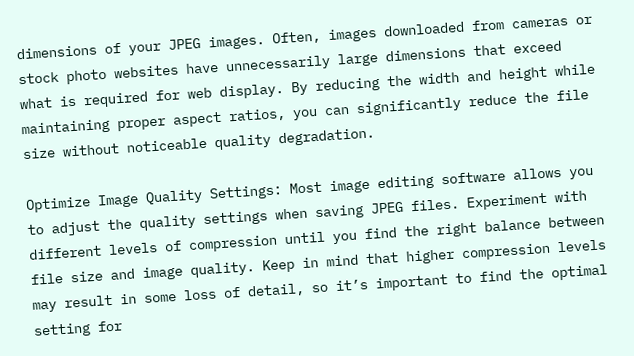dimensions of your JPEG images. Often, images downloaded from cameras or stock photo websites have unnecessarily large dimensions that exceed what is required for web display. By reducing the width and height while maintaining proper aspect ratios, you can significantly reduce the file size without noticeable quality degradation.

Optimize Image Quality Settings: Most image editing software allows you to adjust the quality settings when saving JPEG files. Experiment with different levels of compression until you find the right balance between file size and image quality. Keep in mind that higher compression levels may result in some loss of detail, so it’s important to find the optimal setting for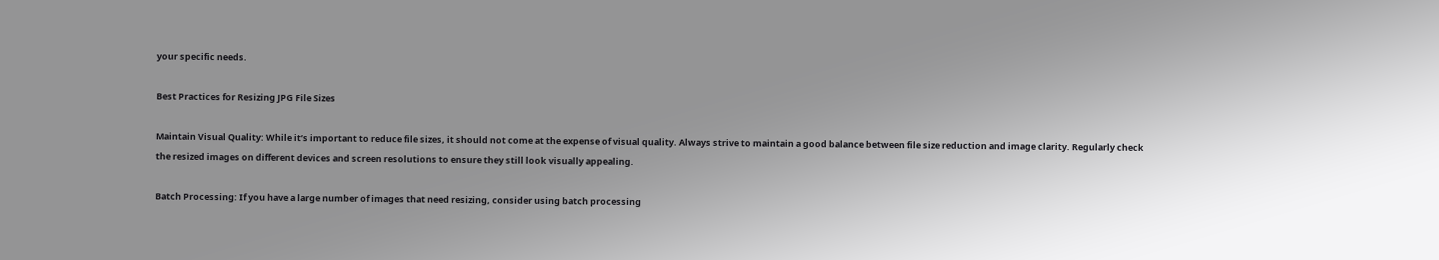your specific needs.

Best Practices for Resizing JPG File Sizes

Maintain Visual Quality: While it’s important to reduce file sizes, it should not come at the expense of visual quality. Always strive to maintain a good balance between file size reduction and image clarity. Regularly check the resized images on different devices and screen resolutions to ensure they still look visually appealing.

Batch Processing: If you have a large number of images that need resizing, consider using batch processing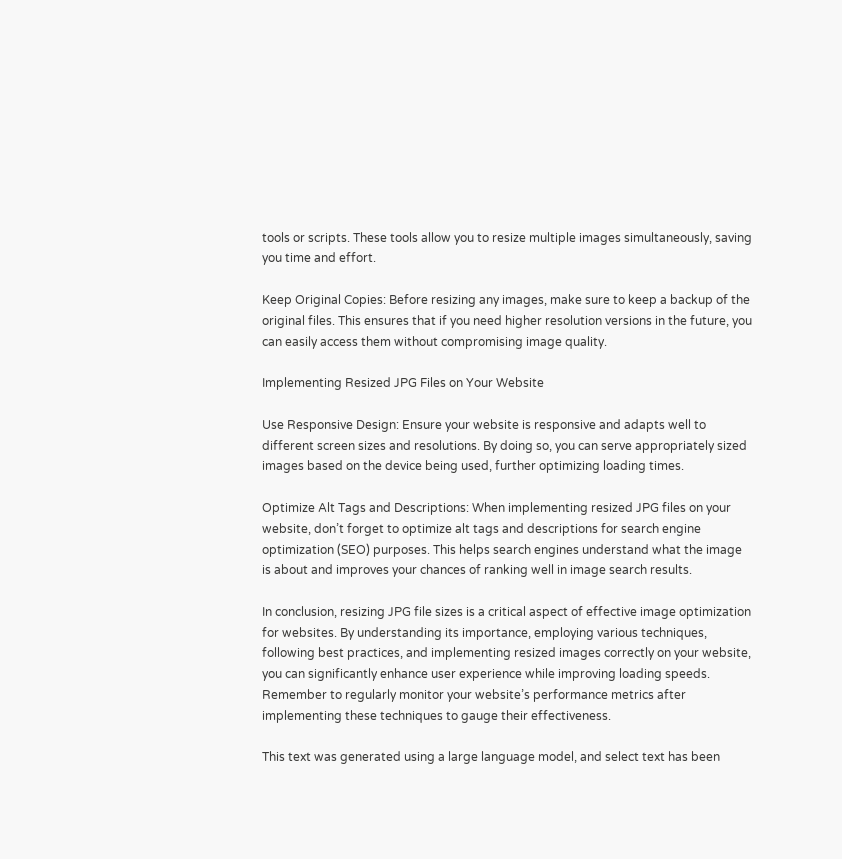tools or scripts. These tools allow you to resize multiple images simultaneously, saving you time and effort.

Keep Original Copies: Before resizing any images, make sure to keep a backup of the original files. This ensures that if you need higher resolution versions in the future, you can easily access them without compromising image quality.

Implementing Resized JPG Files on Your Website

Use Responsive Design: Ensure your website is responsive and adapts well to different screen sizes and resolutions. By doing so, you can serve appropriately sized images based on the device being used, further optimizing loading times.

Optimize Alt Tags and Descriptions: When implementing resized JPG files on your website, don’t forget to optimize alt tags and descriptions for search engine optimization (SEO) purposes. This helps search engines understand what the image is about and improves your chances of ranking well in image search results.

In conclusion, resizing JPG file sizes is a critical aspect of effective image optimization for websites. By understanding its importance, employing various techniques, following best practices, and implementing resized images correctly on your website, you can significantly enhance user experience while improving loading speeds. Remember to regularly monitor your website’s performance metrics after implementing these techniques to gauge their effectiveness.

This text was generated using a large language model, and select text has been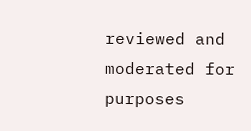reviewed and moderated for purposes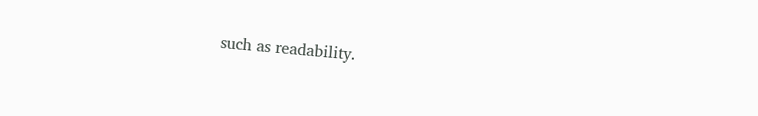such as readability.